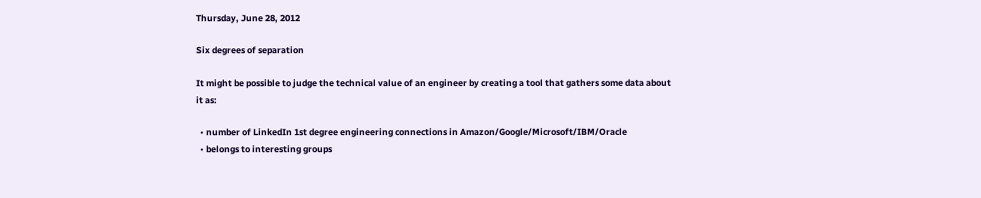Thursday, June 28, 2012

Six degrees of separation

It might be possible to judge the technical value of an engineer by creating a tool that gathers some data about it as:

  • number of LinkedIn 1st degree engineering connections in Amazon/Google/Microsoft/IBM/Oracle
  • belongs to interesting groups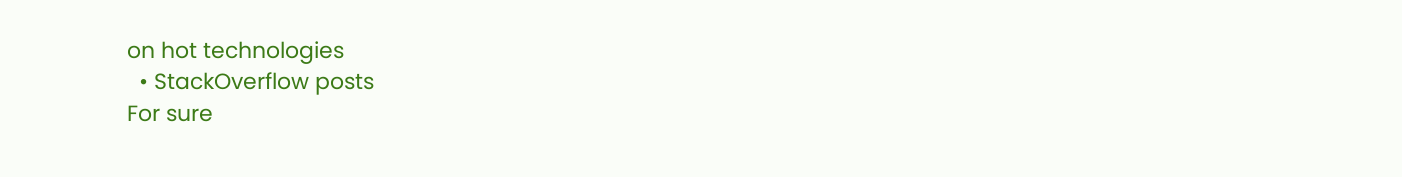on hot technologies
  • StackOverflow posts
For sure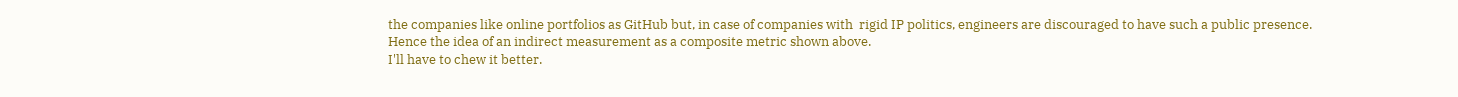the companies like online portfolios as GitHub but, in case of companies with  rigid IP politics, engineers are discouraged to have such a public presence.
Hence the idea of an indirect measurement as a composite metric shown above.
I'll have to chew it better.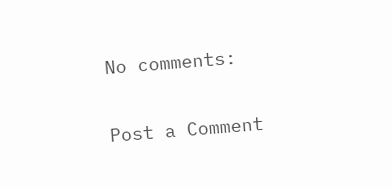No comments:

Post a Comment